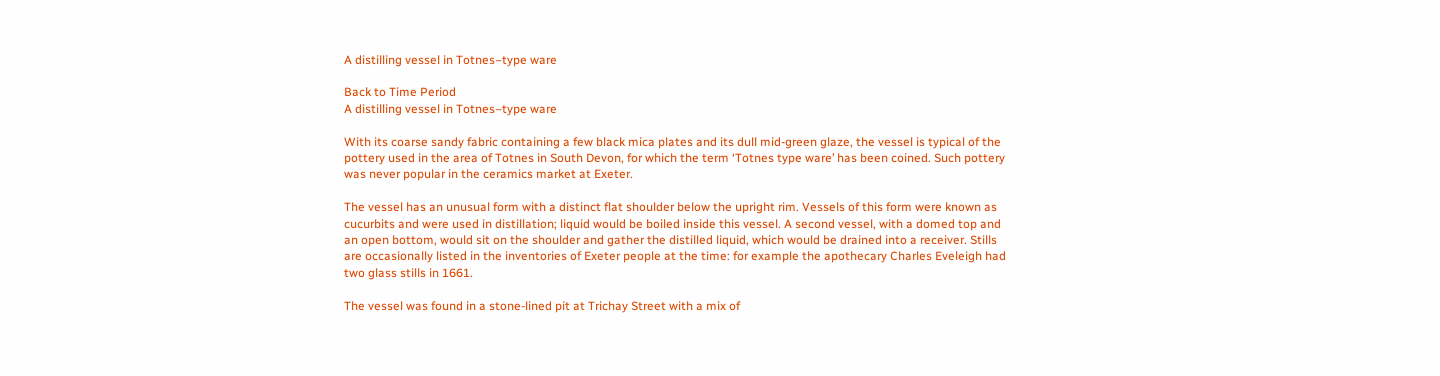A distilling vessel in Totnes–type ware

Back to Time Period
A distilling vessel in Totnes–type ware

With its coarse sandy fabric containing a few black mica plates and its dull mid-green glaze, the vessel is typical of the pottery used in the area of Totnes in South Devon, for which the term ‘Totnes type ware’ has been coined. Such pottery was never popular in the ceramics market at Exeter.

The vessel has an unusual form with a distinct flat shoulder below the upright rim. Vessels of this form were known as cucurbits and were used in distillation; liquid would be boiled inside this vessel. A second vessel, with a domed top and an open bottom, would sit on the shoulder and gather the distilled liquid, which would be drained into a receiver. Stills are occasionally listed in the inventories of Exeter people at the time: for example the apothecary Charles Eveleigh had two glass stills in 1661.

The vessel was found in a stone-lined pit at Trichay Street with a mix of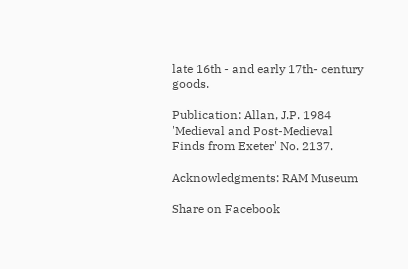late 16th - and early 17th- century goods.

Publication: Allan, J.P. 1984 'Medieval and Post-Medieval Finds from Exeter' No. 2137.

Acknowledgments: RAM Museum

Share on Facebook